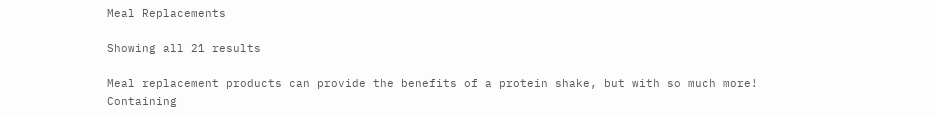Meal Replacements

Showing all 21 results

Meal replacement products can provide the benefits of a protein shake, but with so much more! Containing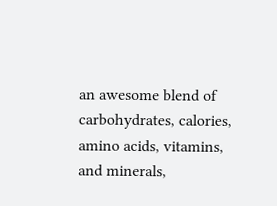an awesome blend of carbohydrates, calories, amino acids, vitamins, and minerals,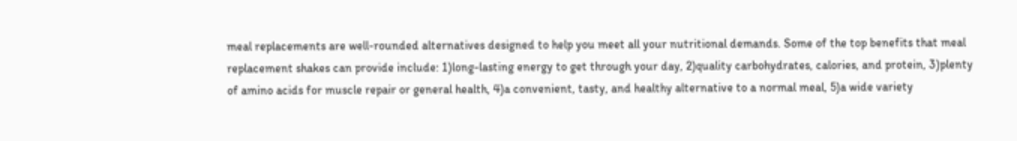meal replacements are well-rounded alternatives designed to help you meet all your nutritional demands. Some of the top benefits that meal replacement shakes can provide include: 1)long-lasting energy to get through your day, 2)quality carbohydrates, calories, and protein, 3)plenty of amino acids for muscle repair or general health, 4)a convenient, tasty, and healthy alternative to a normal meal, 5)a wide variety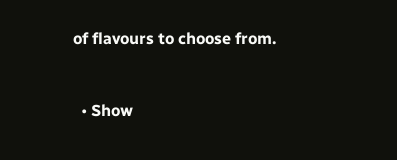of flavours to choose from.


  • Show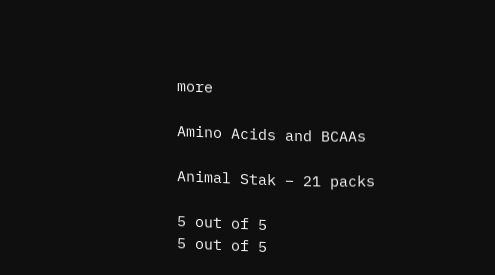more

Amino Acids and BCAAs

Animal Stak – 21 packs

5 out of 5
5 out of 5